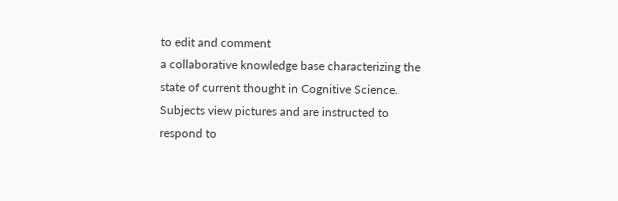to edit and comment
a collaborative knowledge base characterizing the state of current thought in Cognitive Science.
Subjects view pictures and are instructed to respond to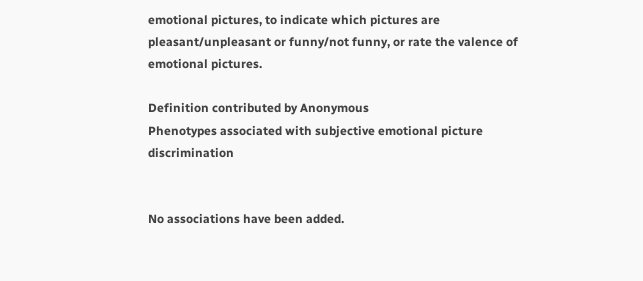emotional pictures, to indicate which pictures are pleasant/unpleasant or funny/not funny, or rate the valence of emotional pictures.

Definition contributed by Anonymous
Phenotypes associated with subjective emotional picture discrimination


No associations have been added.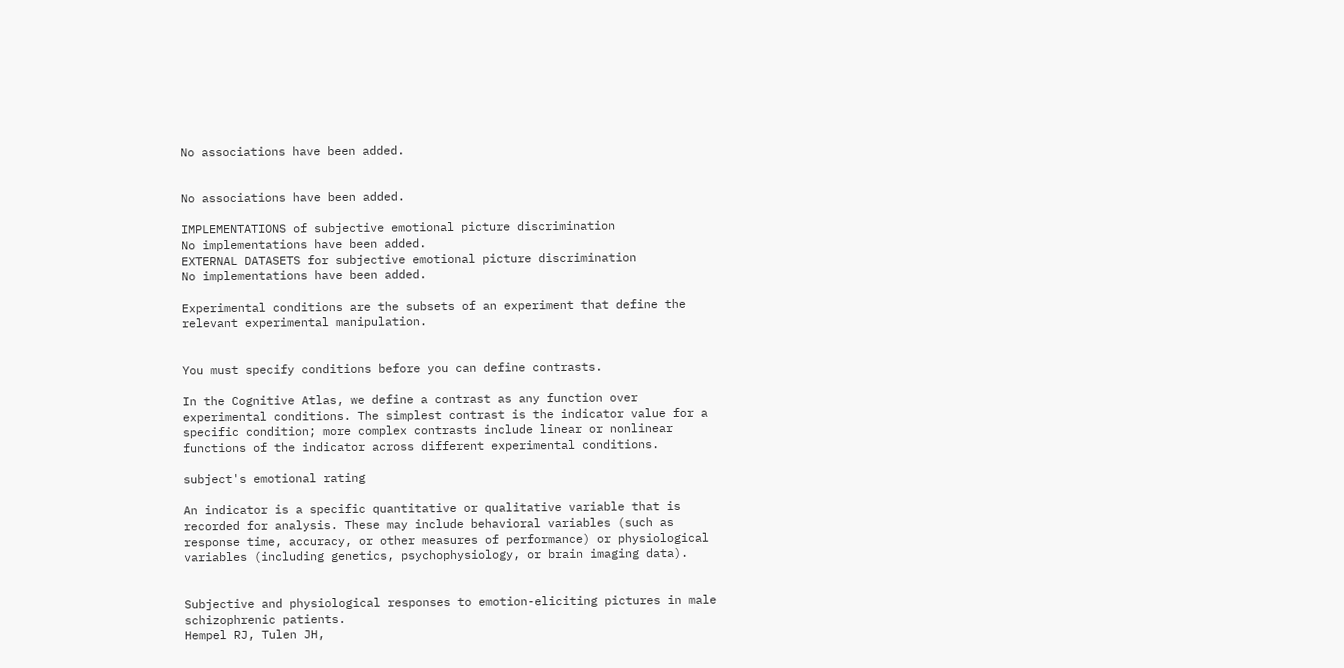No associations have been added.


No associations have been added.

IMPLEMENTATIONS of subjective emotional picture discrimination
No implementations have been added.
EXTERNAL DATASETS for subjective emotional picture discrimination
No implementations have been added.

Experimental conditions are the subsets of an experiment that define the relevant experimental manipulation.


You must specify conditions before you can define contrasts.

In the Cognitive Atlas, we define a contrast as any function over experimental conditions. The simplest contrast is the indicator value for a specific condition; more complex contrasts include linear or nonlinear functions of the indicator across different experimental conditions.

subject's emotional rating

An indicator is a specific quantitative or qualitative variable that is recorded for analysis. These may include behavioral variables (such as response time, accuracy, or other measures of performance) or physiological variables (including genetics, psychophysiology, or brain imaging data).


Subjective and physiological responses to emotion-eliciting pictures in male schizophrenic patients.
Hempel RJ, Tulen JH,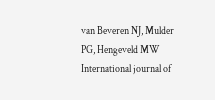van Beveren NJ, Mulder PG, Hengeveld MW
International journal of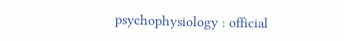psychophysiology : official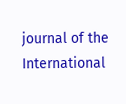journal of the International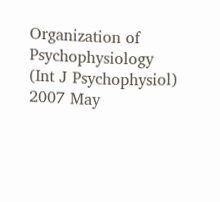Organization of Psychophysiology (Int J Psychophysiol)
2007 May